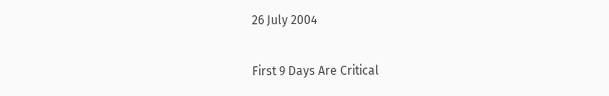26 July 2004

First 9 Days Are Critical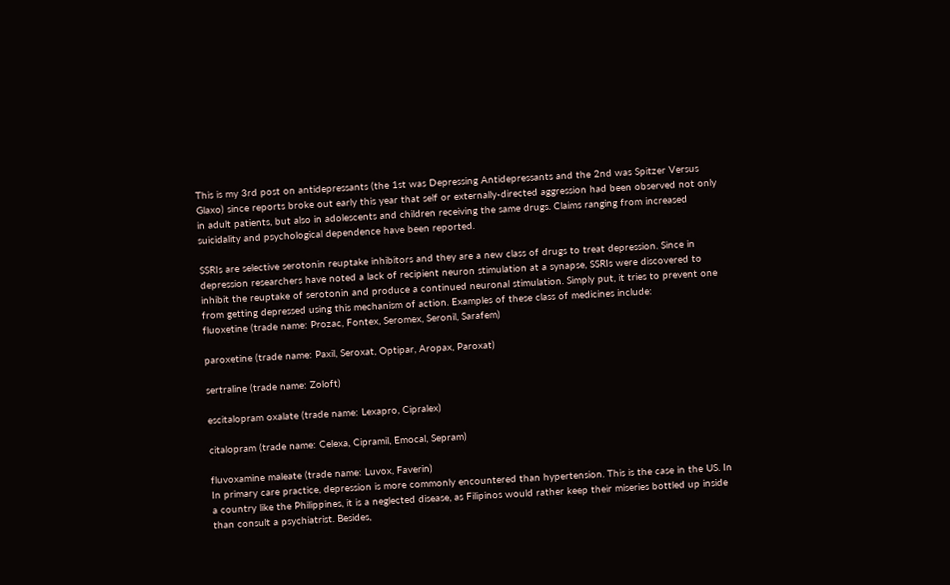This is my 3rd post on antidepressants (the 1st was Depressing Antidepressants and the 2nd was Spitzer Versus Glaxo) since reports broke out early this year that self or externally-directed aggression had been observed not only in adult patients, but also in adolescents and children receiving the same drugs. Claims ranging from increased suicidality and psychological dependence have been reported.

SSRIs are selective serotonin reuptake inhibitors and they are a new class of drugs to treat depression. Since in depression researchers have noted a lack of recipient neuron stimulation at a synapse, SSRIs were discovered to inhibit the reuptake of serotonin and produce a continued neuronal stimulation. Simply put, it tries to prevent one from getting depressed using this mechanism of action. Examples of these class of medicines include:
fluoxetine (trade name: Prozac, Fontex, Seromex, Seronil, Sarafem)

paroxetine (trade name: Paxil, Seroxat, Optipar, Aropax, Paroxat)

sertraline (trade name: Zoloft)

escitalopram oxalate (trade name: Lexapro, Cipralex)

citalopram (trade name: Celexa, Cipramil, Emocal, Sepram)

fluvoxamine maleate (trade name: Luvox, Faverin)
In primary care practice, depression is more commonly encountered than hypertension. This is the case in the US. In a country like the Philippines, it is a neglected disease, as Filipinos would rather keep their miseries bottled up inside than consult a psychiatrist. Besides,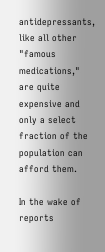antidepressants, like all other "famous medications," are quite expensive and only a select fraction of the population can afford them.

In the wake of reports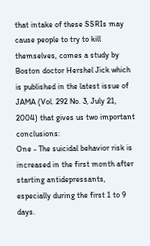that intake of these SSRIs may cause people to try to kill themselves, comes a study by Boston doctor Hershel Jick which is published in the latest issue of JAMA (Vol. 292 No. 3, July 21, 2004) that gives us two important conclusions:
One - The suicidal behavior risk is increased in the first month after starting antidepressants, especially during the first 1 to 9 days.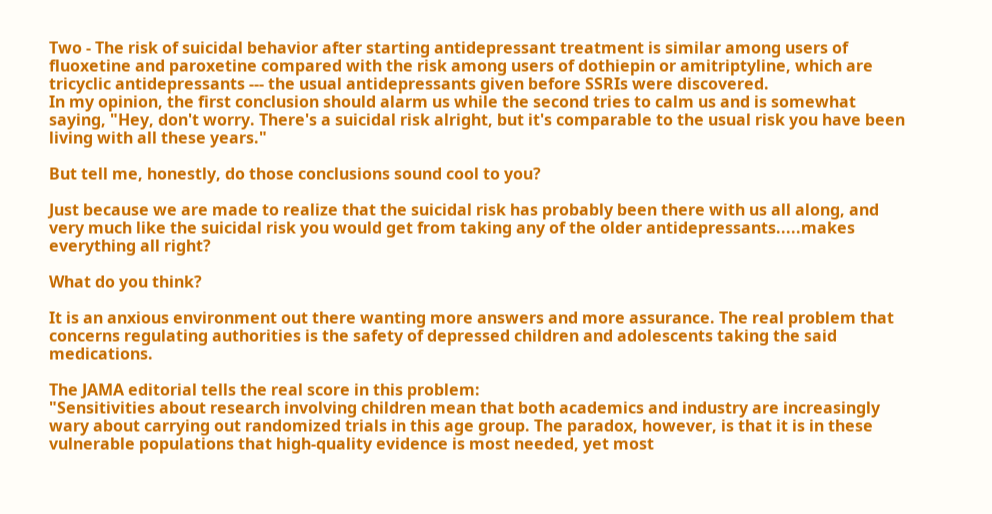Two - The risk of suicidal behavior after starting antidepressant treatment is similar among users of fluoxetine and paroxetine compared with the risk among users of dothiepin or amitriptyline, which are tricyclic antidepressants --- the usual antidepressants given before SSRIs were discovered.
In my opinion, the first conclusion should alarm us while the second tries to calm us and is somewhat saying, "Hey, don't worry. There's a suicidal risk alright, but it's comparable to the usual risk you have been living with all these years."

But tell me, honestly, do those conclusions sound cool to you?

Just because we are made to realize that the suicidal risk has probably been there with us all along, and very much like the suicidal risk you would get from taking any of the older antidepressants.....makes everything all right?

What do you think?

It is an anxious environment out there wanting more answers and more assurance. The real problem that concerns regulating authorities is the safety of depressed children and adolescents taking the said medications.

The JAMA editorial tells the real score in this problem:
"Sensitivities about research involving children mean that both academics and industry are increasingly wary about carrying out randomized trials in this age group. The paradox, however, is that it is in these vulnerable populations that high-quality evidence is most needed, yet most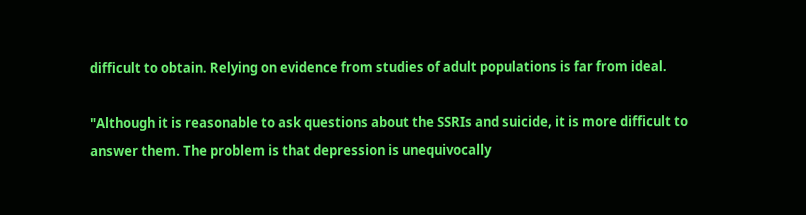difficult to obtain. Relying on evidence from studies of adult populations is far from ideal.

"Although it is reasonable to ask questions about the SSRIs and suicide, it is more difficult to answer them. The problem is that depression is unequivocally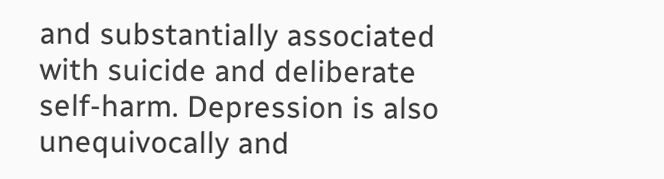and substantially associated with suicide and deliberate self-harm. Depression is also unequivocally and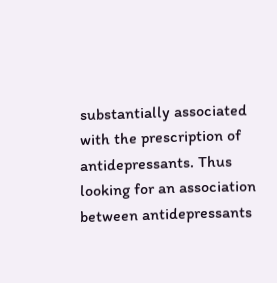substantially associated with the prescription of antidepressants. Thus looking for an association between antidepressants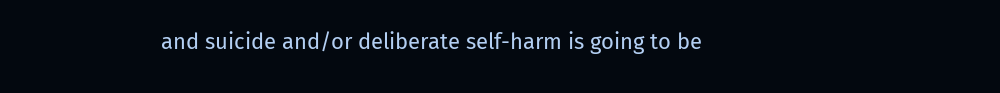and suicide and/or deliberate self-harm is going to be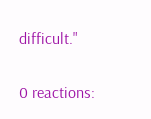difficult."

0 reactions: